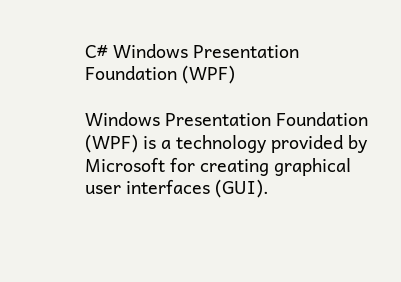C# Windows Presentation Foundation (WPF)

Windows Presentation Foundation (WPF) is a technology provided by Microsoft for creating graphical user interfaces (GUI).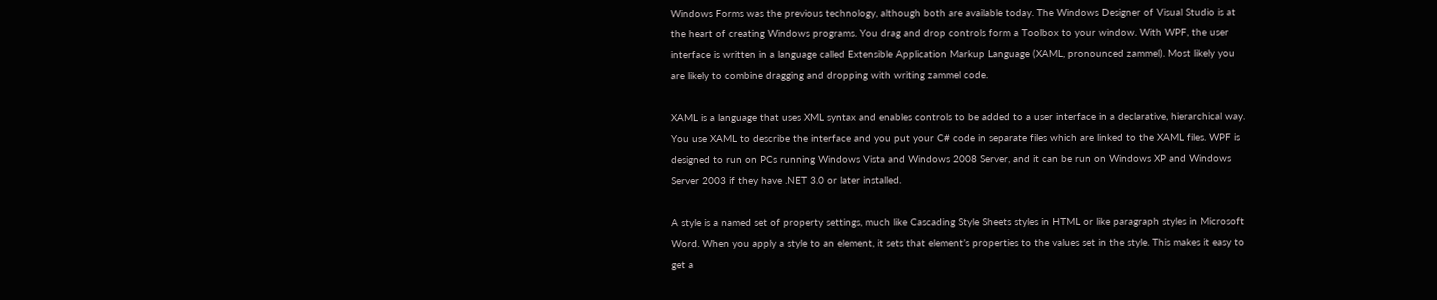Windows Forms was the previous technology, although both are available today. The Windows Designer of Visual Studio is at the heart of creating Windows programs. You drag and drop controls form a Toolbox to your window. With WPF, the user interface is written in a language called Extensible Application Markup Language (XAML, pronounced zammel). Most likely you are likely to combine dragging and dropping with writing zammel code.

XAML is a language that uses XML syntax and enables controls to be added to a user interface in a declarative, hierarchical way. You use XAML to describe the interface and you put your C# code in separate files which are linked to the XAML files. WPF is designed to run on PCs running Windows Vista and Windows 2008 Server, and it can be run on Windows XP and Windows Server 2003 if they have .NET 3.0 or later installed.

A style is a named set of property settings, much like Cascading Style Sheets styles in HTML or like paragraph styles in Microsoft Word. When you apply a style to an element, it sets that element’s properties to the values set in the style. This makes it easy to get a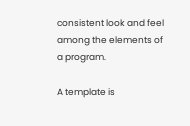consistent look and feel among the elements of a program.

A template is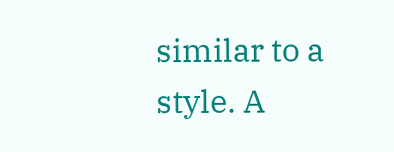similar to a style. A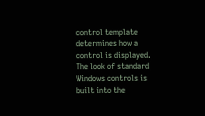control template determines how a control is displayed. The look of standard Windows controls is built into the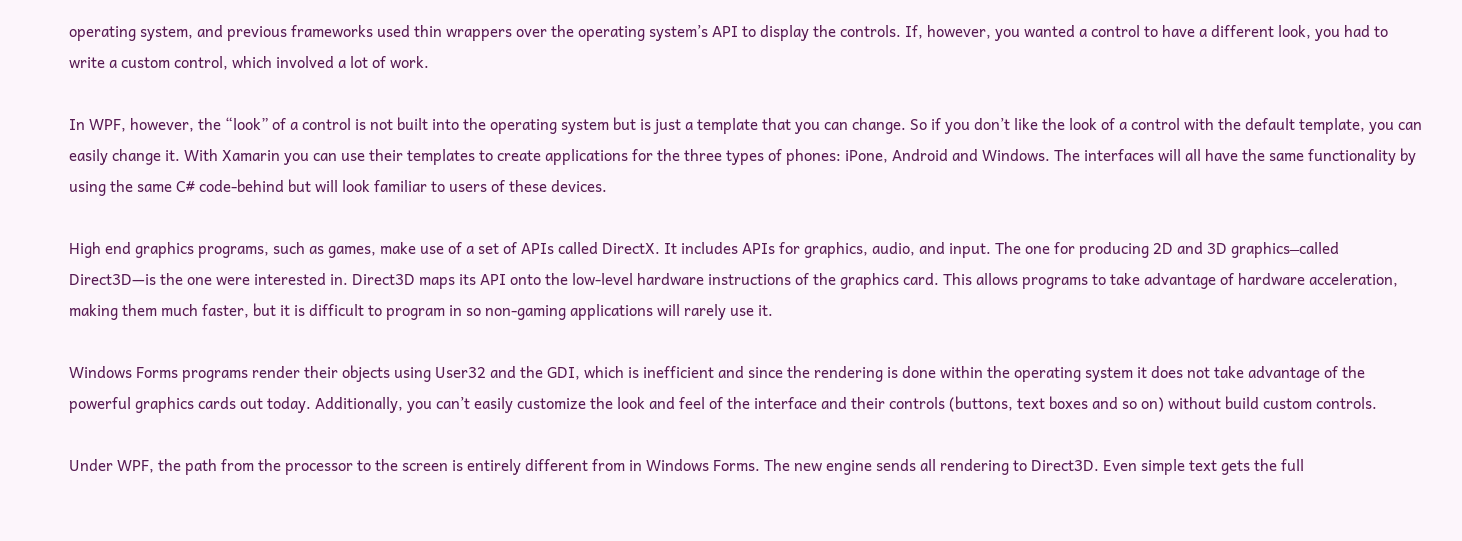operating system, and previous frameworks used thin wrappers over the operating system’s API to display the controls. If, however, you wanted a control to have a different look, you had to write a custom control, which involved a lot of work.

In WPF, however, the “look” of a control is not built into the operating system but is just a template that you can change. So if you don’t like the look of a control with the default template, you can easily change it. With Xamarin you can use their templates to create applications for the three types of phones: iPone, Android and Windows. The interfaces will all have the same functionality by using the same C# code-behind but will look familiar to users of these devices.

High end graphics programs, such as games, make use of a set of APIs called DirectX. It includes APIs for graphics, audio, and input. The one for producing 2D and 3D graphics⎯called Direct3D—is the one were interested in. Direct3D maps its API onto the low-level hardware instructions of the graphics card. This allows programs to take advantage of hardware acceleration, making them much faster, but it is difficult to program in so non-gaming applications will rarely use it.

Windows Forms programs render their objects using User32 and the GDI, which is inefficient and since the rendering is done within the operating system it does not take advantage of the powerful graphics cards out today. Additionally, you can’t easily customize the look and feel of the interface and their controls (buttons, text boxes and so on) without build custom controls.

Under WPF, the path from the processor to the screen is entirely different from in Windows Forms. The new engine sends all rendering to Direct3D. Even simple text gets the full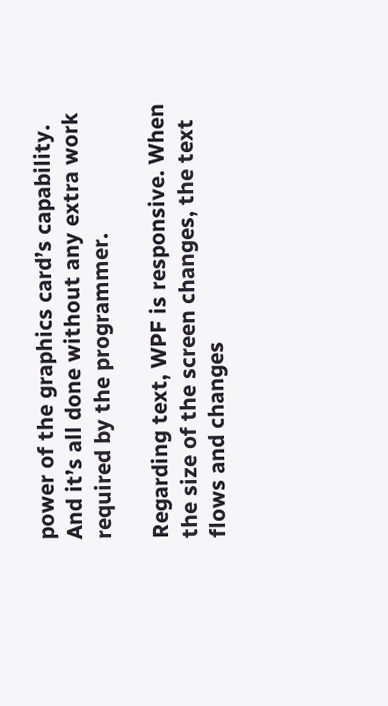power of the graphics card’s capability. And it’s all done without any extra work required by the programmer.

Regarding text, WPF is responsive. When the size of the screen changes, the text flows and changes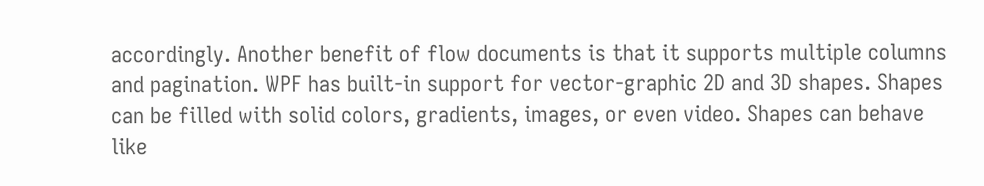accordingly. Another benefit of flow documents is that it supports multiple columns and pagination. WPF has built-in support for vector-graphic 2D and 3D shapes. Shapes can be filled with solid colors, gradients, images, or even video. Shapes can behave like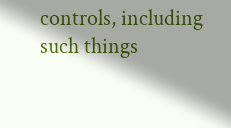controls, including such things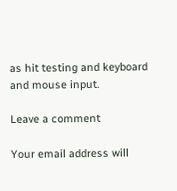as hit testing and keyboard and mouse input.

Leave a comment

Your email address will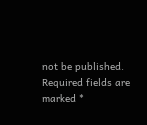not be published. Required fields are marked *